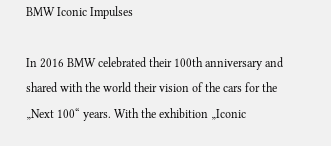BMW Iconic Impulses

In 2016 BMW celebrated their 100th anniversary and shared with the world their vision of the cars for the „Next 100“ years. With the exhibition „Iconic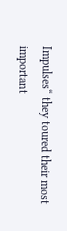Impulses“ they toured their most important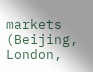markets (Beijing, London,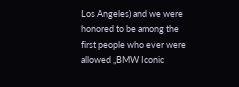Los Angeles) and we were honored to be among the first people who ever were allowed „BMW Iconic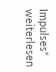Impulses“ weiterlesen